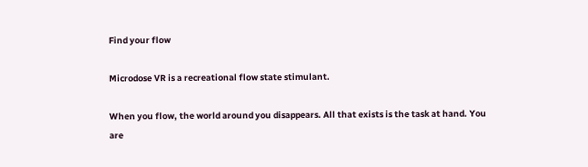Find your flow

Microdose VR is a recreational flow state stimulant.

When you flow, the world around you disappears. All that exists is the task at hand. You are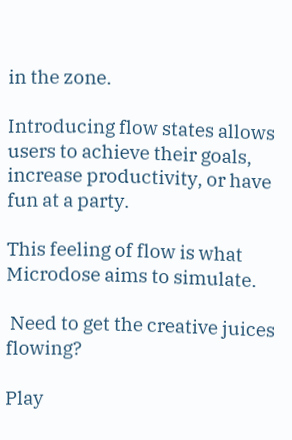in the zone.

Introducing flow states allows users to achieve their goals, increase productivity, or have fun at a party.

This feeling of flow is what Microdose aims to simulate.

 Need to get the creative juices flowing?

Play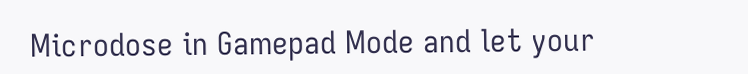Microdose in Gamepad Mode and let your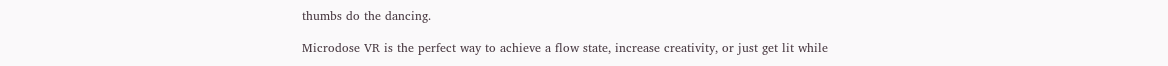thumbs do the dancing.

Microdose VR is the perfect way to achieve a flow state, increase creativity, or just get lit while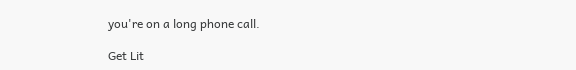you're on a long phone call.

Get Lit